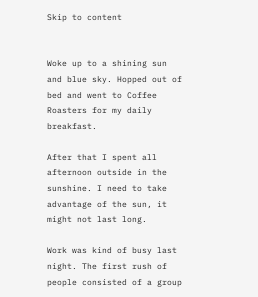Skip to content


Woke up to a shining sun and blue sky. Hopped out of bed and went to Coffee Roasters for my daily breakfast.

After that I spent all afternoon outside in the sunshine. I need to take advantage of the sun, it might not last long.

Work was kind of busy last night. The first rush of people consisted of a group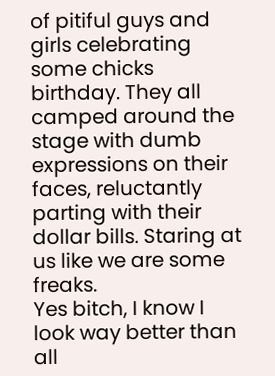of pitiful guys and girls celebrating some chicks birthday. They all camped around the stage with dumb expressions on their faces, reluctantly parting with their dollar bills. Staring at us like we are some freaks.
Yes bitch, I know I look way better than all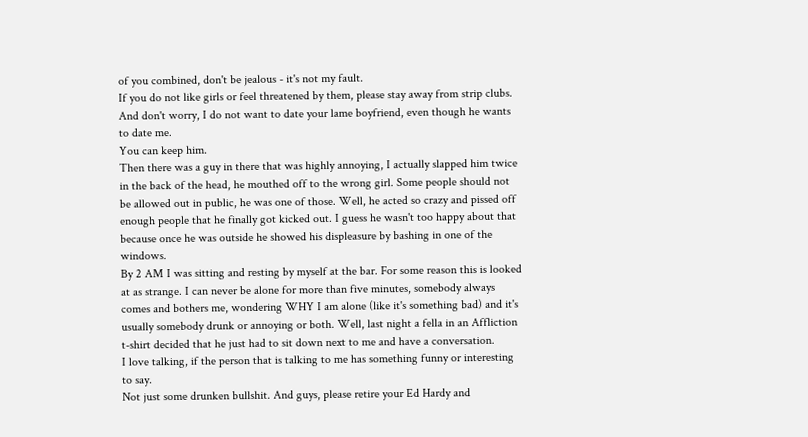of you combined, don't be jealous - it's not my fault.
If you do not like girls or feel threatened by them, please stay away from strip clubs. And don't worry, I do not want to date your lame boyfriend, even though he wants to date me.
You can keep him.
Then there was a guy in there that was highly annoying, I actually slapped him twice in the back of the head, he mouthed off to the wrong girl. Some people should not be allowed out in public, he was one of those. Well, he acted so crazy and pissed off enough people that he finally got kicked out. I guess he wasn't too happy about that because once he was outside he showed his displeasure by bashing in one of the windows.
By 2 AM I was sitting and resting by myself at the bar. For some reason this is looked at as strange. I can never be alone for more than five minutes, somebody always comes and bothers me, wondering WHY I am alone (like it's something bad) and it's usually somebody drunk or annoying or both. Well, last night a fella in an Affliction t-shirt decided that he just had to sit down next to me and have a conversation.
I love talking, if the person that is talking to me has something funny or interesting to say.
Not just some drunken bullshit. And guys, please retire your Ed Hardy and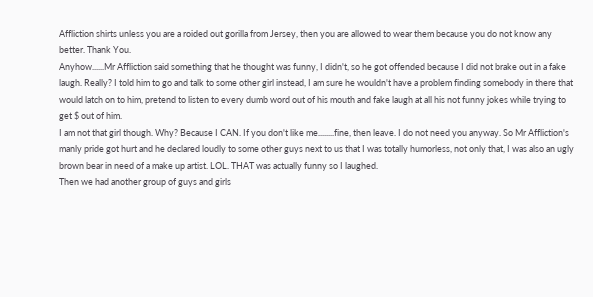Affliction shirts unless you are a roided out gorilla from Jersey, then you are allowed to wear them because you do not know any better. Thank You.
Anyhow......Mr Affliction said something that he thought was funny, I didn't, so he got offended because I did not brake out in a fake laugh. Really? I told him to go and talk to some other girl instead, I am sure he wouldn't have a problem finding somebody in there that would latch on to him, pretend to listen to every dumb word out of his mouth and fake laugh at all his not funny jokes while trying to get $ out of him.
I am not that girl though. Why? Because I CAN. If you don't like me........fine, then leave. I do not need you anyway. So Mr Affliction's manly pride got hurt and he declared loudly to some other guys next to us that I was totally humorless, not only that, I was also an ugly brown bear in need of a make up artist. LOL. THAT was actually funny so I laughed.
Then we had another group of guys and girls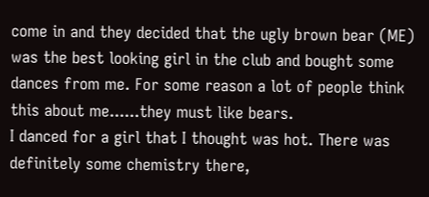come in and they decided that the ugly brown bear (ME) was the best looking girl in the club and bought some dances from me. For some reason a lot of people think this about me......they must like bears.
I danced for a girl that I thought was hot. There was definitely some chemistry there,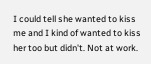I could tell she wanted to kiss me and I kind of wanted to kiss her too but didn't. Not at work.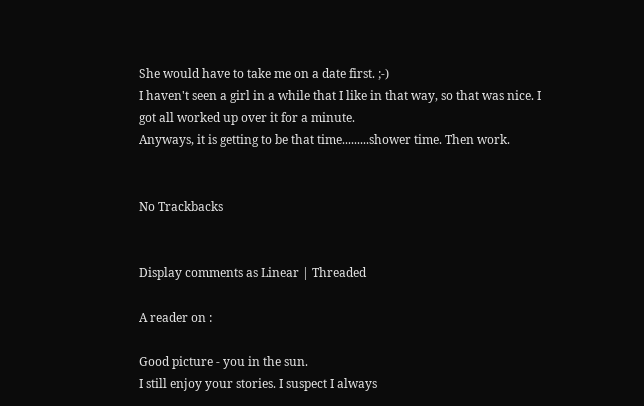She would have to take me on a date first. ;-)
I haven't seen a girl in a while that I like in that way, so that was nice. I got all worked up over it for a minute.
Anyways, it is getting to be that time.........shower time. Then work.


No Trackbacks


Display comments as Linear | Threaded

A reader on :

Good picture - you in the sun.
I still enjoy your stories. I suspect I always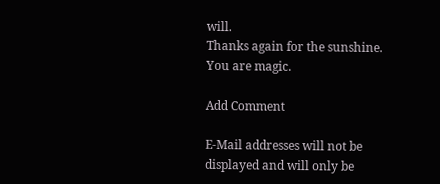will.
Thanks again for the sunshine.
You are magic.

Add Comment

E-Mail addresses will not be displayed and will only be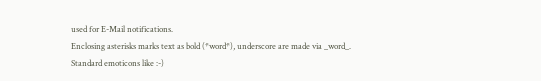used for E-Mail notifications.
Enclosing asterisks marks text as bold (*word*), underscore are made via _word_.
Standard emoticons like :-)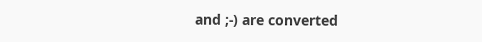and ;-) are converted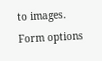to images.
Form options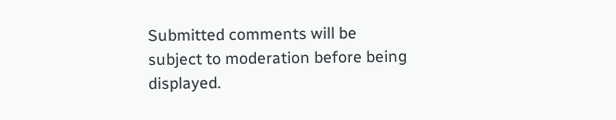Submitted comments will be subject to moderation before being displayed.